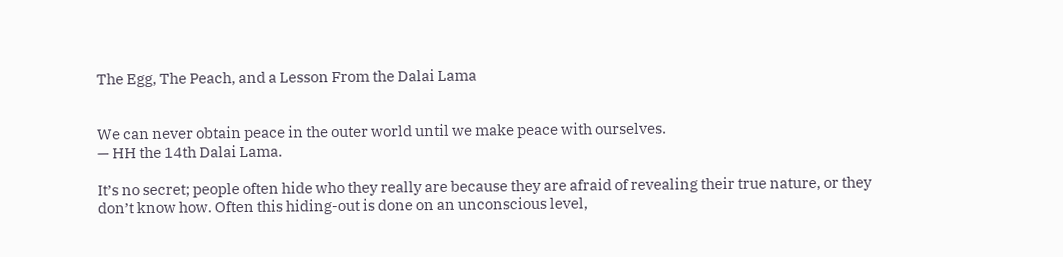The Egg, The Peach, and a Lesson From the Dalai Lama


We can never obtain peace in the outer world until we make peace with ourselves.
— HH the 14th Dalai Lama.

It’s no secret; people often hide who they really are because they are afraid of revealing their true nature, or they don’t know how. Often this hiding-out is done on an unconscious level,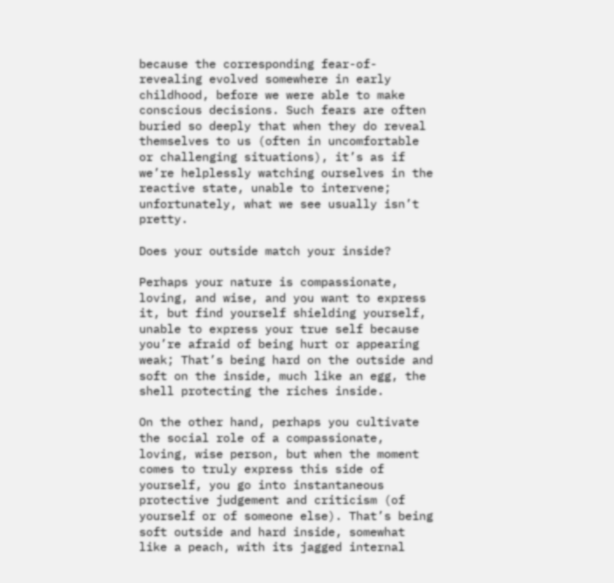because the corresponding fear-of-revealing evolved somewhere in early childhood, before we were able to make conscious decisions. Such fears are often buried so deeply that when they do reveal themselves to us (often in uncomfortable or challenging situations), it’s as if we’re helplessly watching ourselves in the reactive state, unable to intervene; unfortunately, what we see usually isn’t pretty.

Does your outside match your inside?

Perhaps your nature is compassionate, loving, and wise, and you want to express it, but find yourself shielding yourself, unable to express your true self because you’re afraid of being hurt or appearing weak; That’s being hard on the outside and soft on the inside, much like an egg, the shell protecting the riches inside.

On the other hand, perhaps you cultivate the social role of a compassionate, loving, wise person, but when the moment comes to truly express this side of yourself, you go into instantaneous protective judgement and criticism (of yourself or of someone else). That’s being soft outside and hard inside, somewhat like a peach, with its jagged internal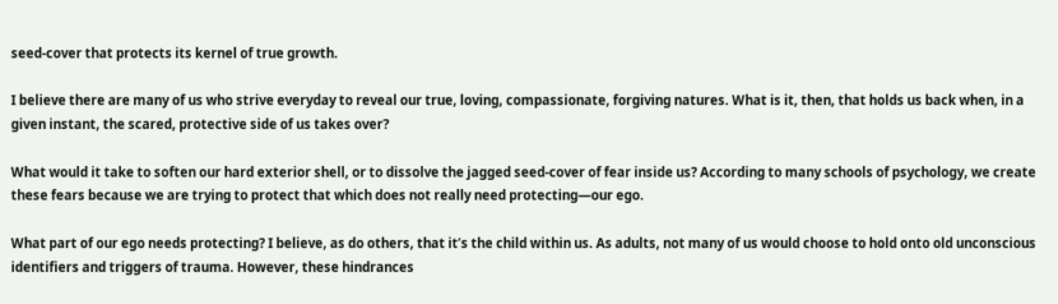seed-cover that protects its kernel of true growth.

I believe there are many of us who strive everyday to reveal our true, loving, compassionate, forgiving natures. What is it, then, that holds us back when, in a given instant, the scared, protective side of us takes over?

What would it take to soften our hard exterior shell, or to dissolve the jagged seed-cover of fear inside us? According to many schools of psychology, we create these fears because we are trying to protect that which does not really need protecting—our ego.

What part of our ego needs protecting? I believe, as do others, that it’s the child within us. As adults, not many of us would choose to hold onto old unconscious identifiers and triggers of trauma. However, these hindrances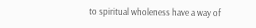to spiritual wholeness have a way of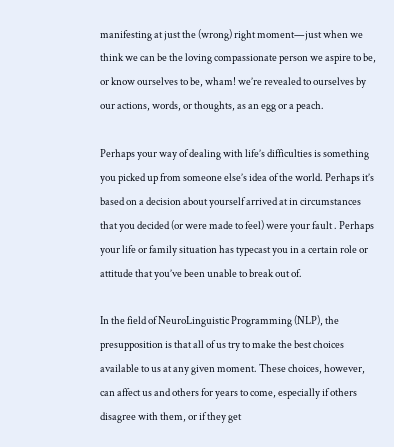manifesting at just the (wrong) right moment—just when we think we can be the loving compassionate person we aspire to be, or know ourselves to be, wham! we’re revealed to ourselves by our actions, words, or thoughts, as an egg or a peach.

Perhaps your way of dealing with life’s difficulties is something you picked up from someone else’s idea of the world. Perhaps it’s based on a decision about yourself arrived at in circumstances that you decided (or were made to feel) were your fault . Perhaps your life or family situation has typecast you in a certain role or attitude that you’ve been unable to break out of.

In the field of NeuroLinguistic Programming (NLP), the presupposition is that all of us try to make the best choices available to us at any given moment. These choices, however, can affect us and others for years to come, especially if others disagree with them, or if they get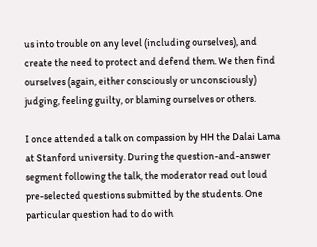us into trouble on any level (including ourselves), and create the need to protect and defend them. We then find ourselves (again, either consciously or unconsciously) judging, feeling guilty, or blaming ourselves or others.

I once attended a talk on compassion by HH the Dalai Lama at Stanford university. During the question-and-answer segment following the talk, the moderator read out loud pre-selected questions submitted by the students. One particular question had to do with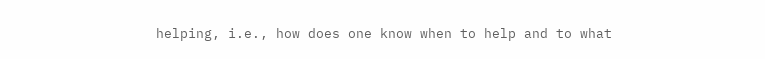helping, i.e., how does one know when to help and to what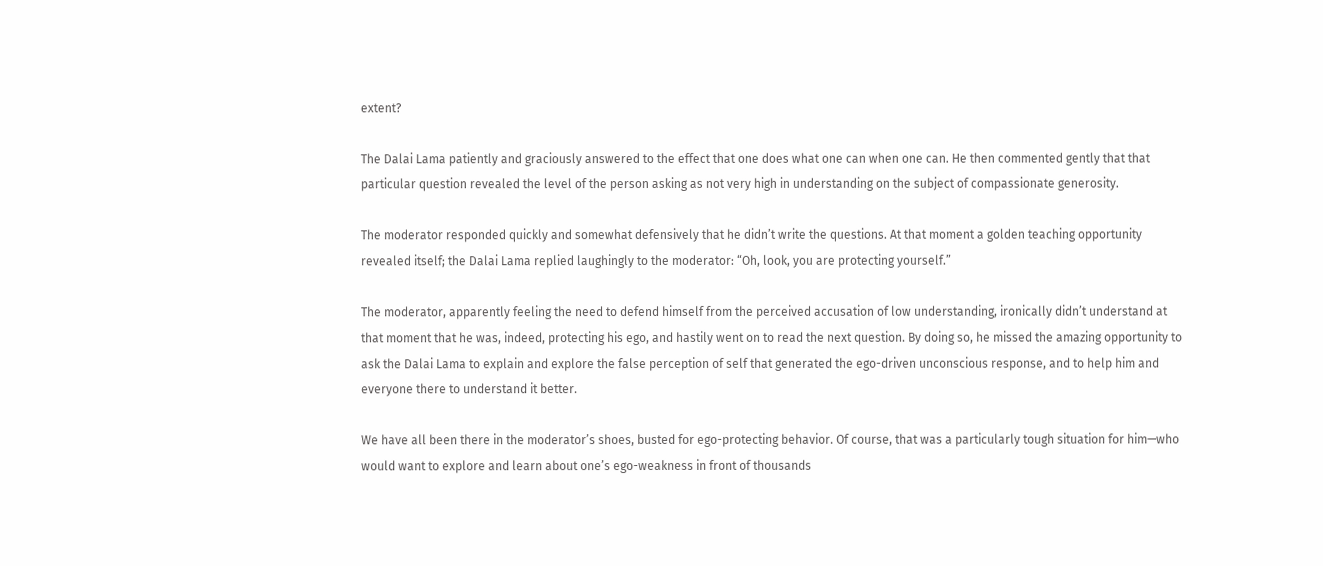extent?

The Dalai Lama patiently and graciously answered to the effect that one does what one can when one can. He then commented gently that that particular question revealed the level of the person asking as not very high in understanding on the subject of compassionate generosity.

The moderator responded quickly and somewhat defensively that he didn’t write the questions. At that moment a golden teaching opportunity revealed itself; the Dalai Lama replied laughingly to the moderator: “Oh, look, you are protecting yourself.”

The moderator, apparently feeling the need to defend himself from the perceived accusation of low understanding, ironically didn’t understand at that moment that he was, indeed, protecting his ego, and hastily went on to read the next question. By doing so, he missed the amazing opportunity to ask the Dalai Lama to explain and explore the false perception of self that generated the ego-driven unconscious response, and to help him and everyone there to understand it better.

We have all been there in the moderator’s shoes, busted for ego-protecting behavior. Of course, that was a particularly tough situation for him—who would want to explore and learn about one’s ego-weakness in front of thousands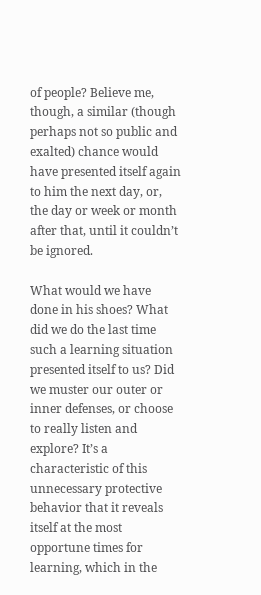of people? Believe me, though, a similar (though perhaps not so public and exalted) chance would have presented itself again to him the next day, or, the day or week or month after that, until it couldn’t be ignored.

What would we have done in his shoes? What did we do the last time such a learning situation presented itself to us? Did we muster our outer or inner defenses, or choose to really listen and explore? It’s a characteristic of this unnecessary protective behavior that it reveals itself at the most opportune times for learning, which in the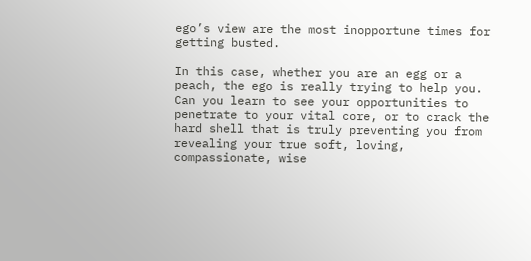ego’s view are the most inopportune times for getting busted.

In this case, whether you are an egg or a peach, the ego is really trying to help you. Can you learn to see your opportunities to penetrate to your vital core, or to crack the hard shell that is truly preventing you from revealing your true soft, loving, compassionate, wise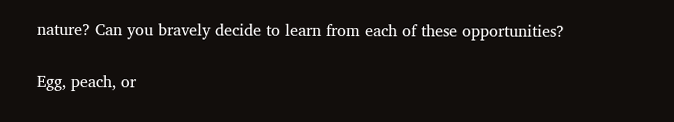nature? Can you bravely decide to learn from each of these opportunities?

Egg, peach, or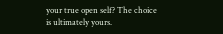your true open self? The choice is ultimately yours.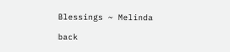Blessings ~ Melinda

back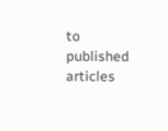to published articles